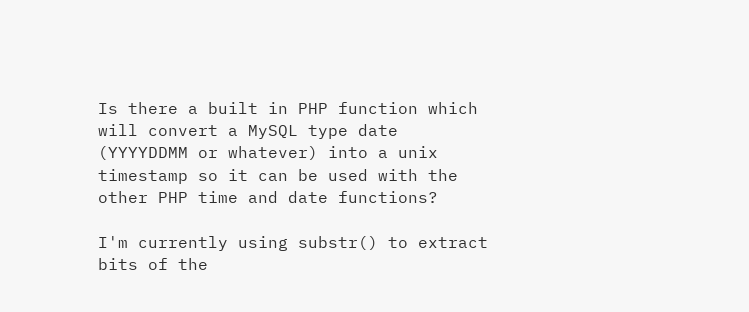Is there a built in PHP function which will convert a MySQL type date
(YYYYDDMM or whatever) into a unix timestamp so it can be used with the
other PHP time and date functions?

I'm currently using substr() to extract bits of the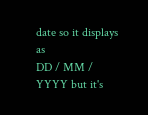date so it displays as
DD / MM / YYYY but it's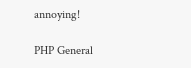annoying!

PHP General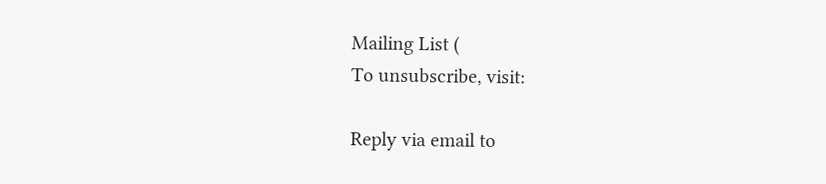Mailing List (
To unsubscribe, visit:

Reply via email to